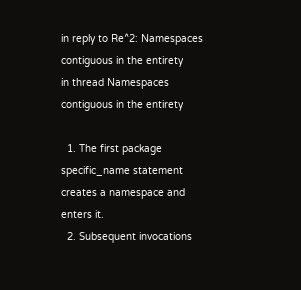in reply to Re^2: Namespaces contiguous in the entirety
in thread Namespaces contiguous in the entirety

  1. The first package specific_name statement creates a namespace and enters it.
  2. Subsequent invocations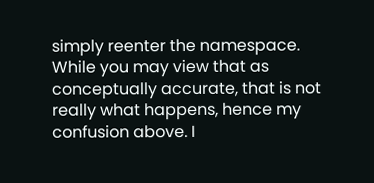simply reenter the namespace.
While you may view that as conceptually accurate, that is not really what happens, hence my confusion above. I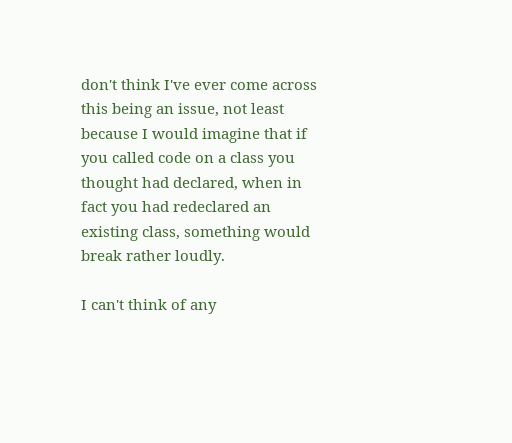don't think I've ever come across this being an issue, not least because I would imagine that if you called code on a class you thought had declared, when in fact you had redeclared an existing class, something would break rather loudly.

I can't think of any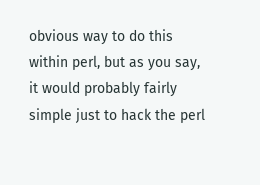obvious way to do this within perl, but as you say, it would probably fairly simple just to hack the perl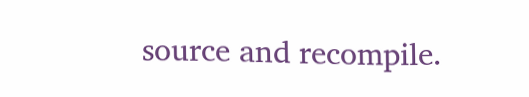source and recompile.